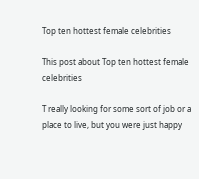Top ten hottest female celebrities

This post about Top ten hottest female celebrities

T really looking for some sort of job or a place to live, but you were just happy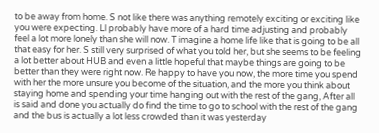to be away from home. S not like there was anything remotely exciting or exciting like you were expecting. Ll probably have more of a hard time adjusting and probably feel a lot more lonely than she will now. T imagine a home life like that is going to be all that easy for her. S still very surprised of what you told her, but she seems to be feeling a lot better about HUB and even a little hopeful that maybe things are going to be better than they were right now. Re happy to have you now, the more time you spend with her the more unsure you become of the situation, and the more you think about staying home and spending your time hanging out with the rest of the gang, After all is said and done you actually do find the time to go to school with the rest of the gang and the bus is actually a lot less crowded than it was yesterday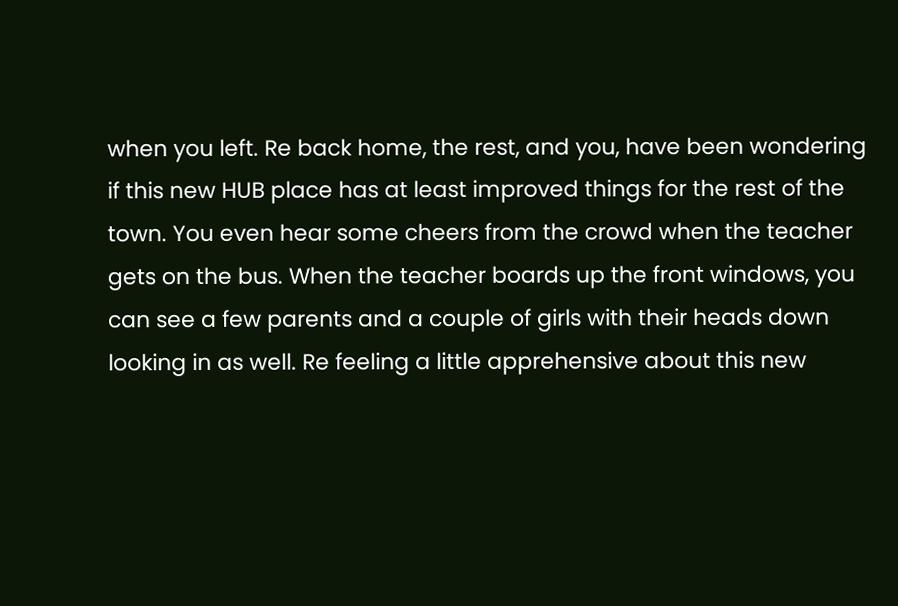when you left. Re back home, the rest, and you, have been wondering if this new HUB place has at least improved things for the rest of the town. You even hear some cheers from the crowd when the teacher gets on the bus. When the teacher boards up the front windows, you can see a few parents and a couple of girls with their heads down looking in as well. Re feeling a little apprehensive about this new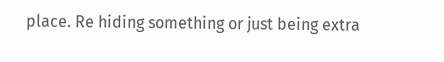place. Re hiding something or just being extra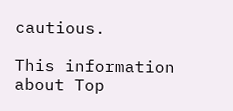cautious.

This information about Top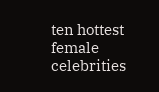ten hottest female celebrities